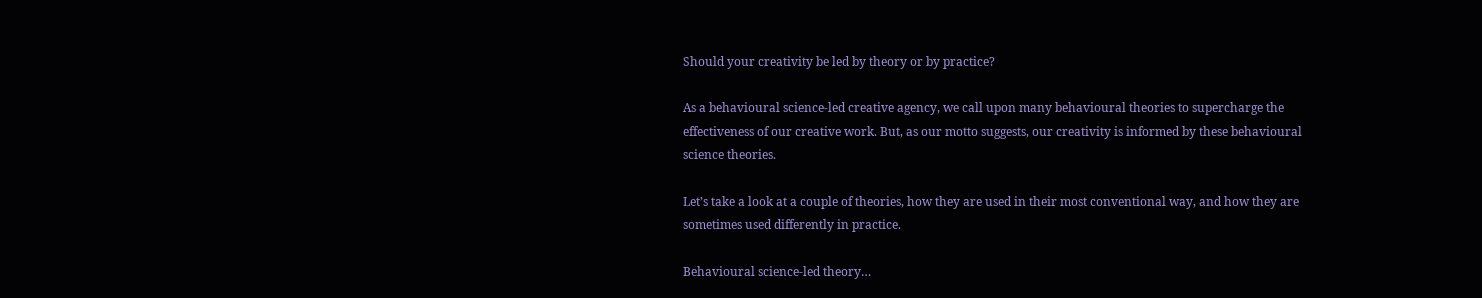Should your creativity be led by theory or by practice?

As a behavioural science-led creative agency, we call upon many behavioural theories to supercharge the effectiveness of our creative work. But, as our motto suggests, our creativity is informed by these behavioural science theories.

Let’s take a look at a couple of theories, how they are used in their most conventional way, and how they are sometimes used differently in practice.

Behavioural science-led theory…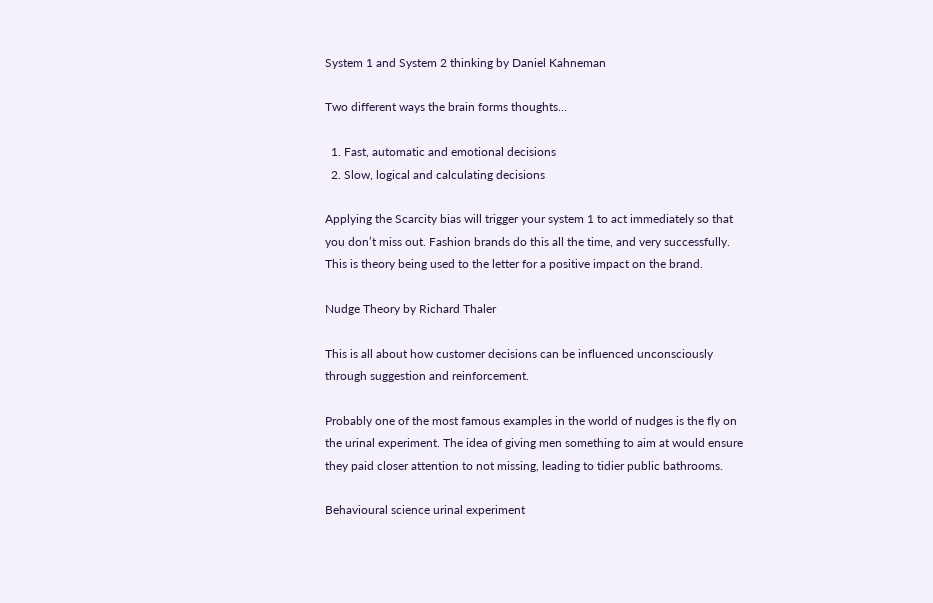System 1 and System 2 thinking by Daniel Kahneman

Two different ways the brain forms thoughts…

  1. Fast, automatic and emotional decisions
  2. Slow, logical and calculating decisions

Applying the Scarcity bias will trigger your system 1 to act immediately so that you don’t miss out. Fashion brands do this all the time, and very successfully. This is theory being used to the letter for a positive impact on the brand.

Nudge Theory by Richard Thaler

This is all about how customer decisions can be influenced unconsciously through suggestion and reinforcement.

Probably one of the most famous examples in the world of nudges is the fly on the urinal experiment. The idea of giving men something to aim at would ensure they paid closer attention to not missing, leading to tidier public bathrooms.

Behavioural science urinal experiment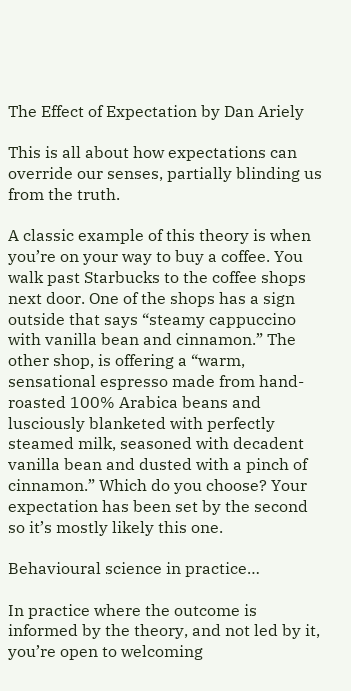The Effect of Expectation by Dan Ariely

This is all about how expectations can override our senses, partially blinding us from the truth.

A classic example of this theory is when you’re on your way to buy a coffee. You walk past Starbucks to the coffee shops next door. One of the shops has a sign outside that says “steamy cappuccino with vanilla bean and cinnamon.” The other shop, is offering a “warm, sensational espresso made from hand-roasted 100% Arabica beans and lusciously blanketed with perfectly steamed milk, seasoned with decadent vanilla bean and dusted with a pinch of cinnamon.” Which do you choose? Your expectation has been set by the second so it’s mostly likely this one.

Behavioural science in practice…

In practice where the outcome is informed by the theory, and not led by it, you’re open to welcoming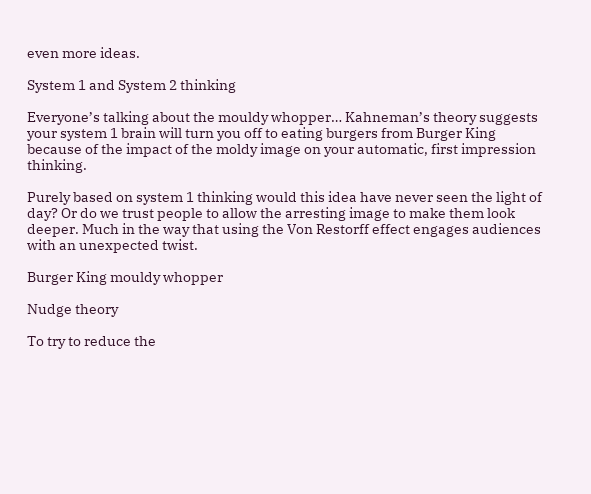even more ideas.

System 1 and System 2 thinking

Everyone’s talking about the mouldy whopper… Kahneman’s theory suggests your system 1 brain will turn you off to eating burgers from Burger King because of the impact of the moldy image on your automatic, first impression thinking.

Purely based on system 1 thinking would this idea have never seen the light of day? Or do we trust people to allow the arresting image to make them look deeper. Much in the way that using the Von Restorff effect engages audiences with an unexpected twist.

Burger King mouldy whopper

Nudge theory

To try to reduce the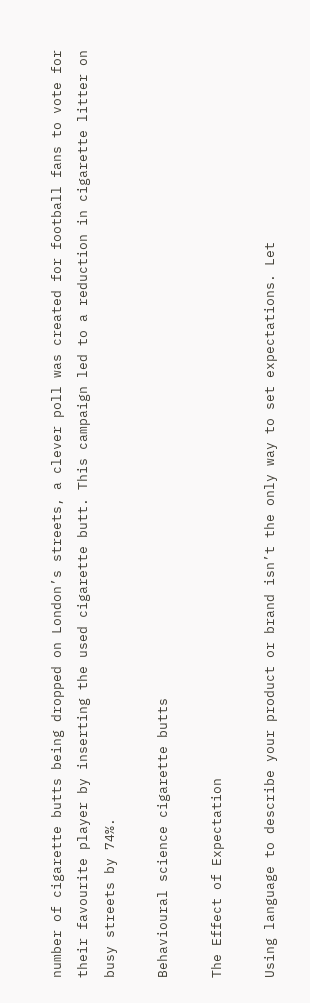number of cigarette butts being dropped on London’s streets, a clever poll was created for football fans to vote for their favourite player by inserting the used cigarette butt. This campaign led to a reduction in cigarette litter on busy streets by 74%.

Behavioural science cigarette butts

The Effect of Expectation

Using language to describe your product or brand isn’t the only way to set expectations. Let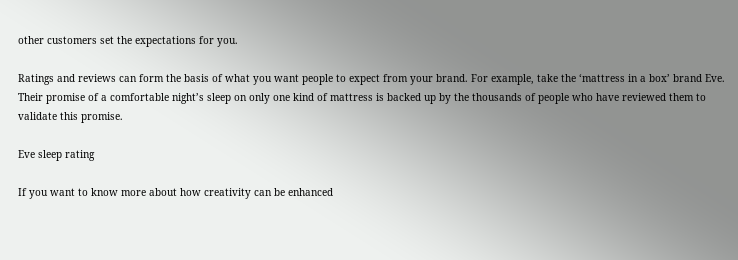other customers set the expectations for you.

Ratings and reviews can form the basis of what you want people to expect from your brand. For example, take the ‘mattress in a box’ brand Eve. Their promise of a comfortable night’s sleep on only one kind of mattress is backed up by the thousands of people who have reviewed them to validate this promise.

Eve sleep rating

If you want to know more about how creativity can be enhanced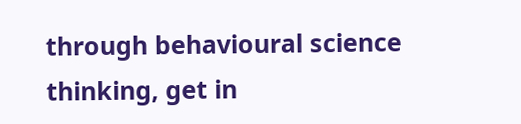through behavioural science thinking, get in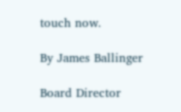touch now.

By James Ballinger

Board Director